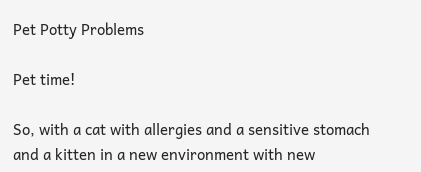Pet Potty Problems

Pet time!

So, with a cat with allergies and a sensitive stomach and a kitten in a new environment with new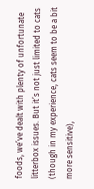foods, we’ve dealt with plenty of unfortunate litterbox issues. But it’s not just limited to cats (though in my experience, cats seem to be a bit more sensitive),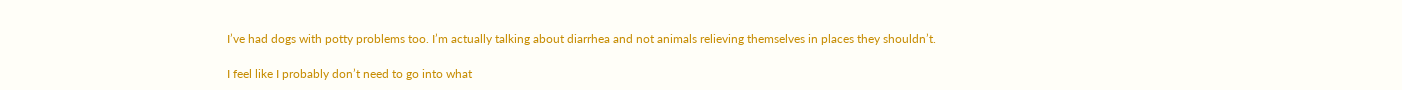I’ve had dogs with potty problems too. I’m actually talking about diarrhea and not animals relieving themselves in places they shouldn’t.

I feel like I probably don’t need to go into what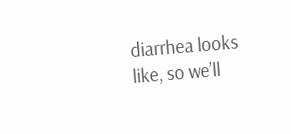diarrhea looks like, so we’ll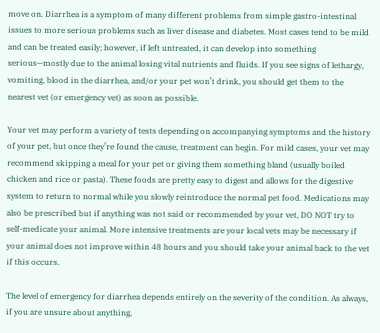move on. Diarrhea is a symptom of many different problems from simple gastro-intestinal issues to more serious problems such as liver disease and diabetes. Most cases tend to be mild and can be treated easily; however, if left untreated, it can develop into something serious—mostly due to the animal losing vital nutrients and fluids. If you see signs of lethargy, vomiting, blood in the diarrhea, and/or your pet won’t drink, you should get them to the nearest vet (or emergency vet) as soon as possible.

Your vet may perform a variety of tests depending on accompanying symptoms and the history of your pet, but once they’re found the cause, treatment can begin. For mild cases, your vet may recommend skipping a meal for your pet or giving them something bland (usually boiled chicken and rice or pasta). These foods are pretty easy to digest and allows for the digestive system to return to normal while you slowly reintroduce the normal pet food. Medications may also be prescribed but if anything was not said or recommended by your vet, DO NOT try to self-medicate your animal. More intensive treatments are your local vets may be necessary if your animal does not improve within 48 hours and you should take your animal back to the vet if this occurs.

The level of emergency for diarrhea depends entirely on the severity of the condition. As always, if you are unsure about anything,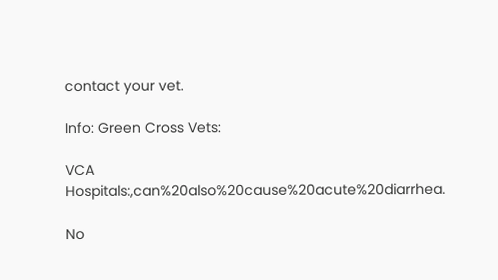contact your vet.

Info: Green Cross Vets:

VCA Hospitals:,can%20also%20cause%20acute%20diarrhea.

No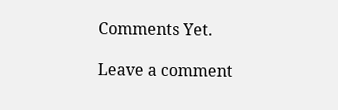Comments Yet.

Leave a comment